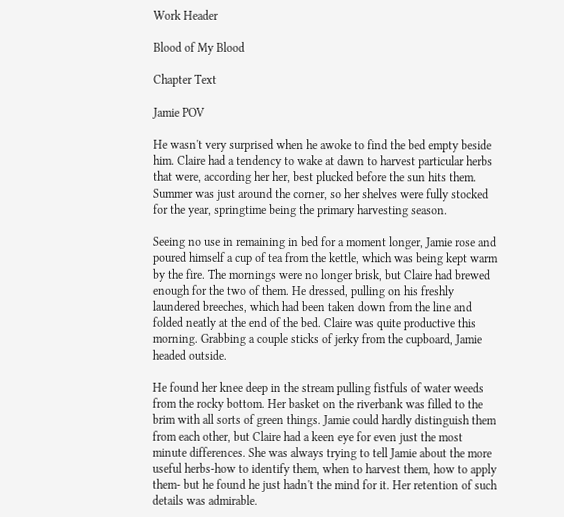Work Header

Blood of My Blood

Chapter Text

Jamie POV

He wasn't very surprised when he awoke to find the bed empty beside him. Claire had a tendency to wake at dawn to harvest particular herbs that were, according her her, best plucked before the sun hits them. Summer was just around the corner, so her shelves were fully stocked for the year, springtime being the primary harvesting season.

Seeing no use in remaining in bed for a moment longer, Jamie rose and poured himself a cup of tea from the kettle, which was being kept warm by the fire. The mornings were no longer brisk, but Claire had brewed enough for the two of them. He dressed, pulling on his freshly laundered breeches, which had been taken down from the line and folded neatly at the end of the bed. Claire was quite productive this morning. Grabbing a couple sticks of jerky from the cupboard, Jamie headed outside.

He found her knee deep in the stream pulling fistfuls of water weeds from the rocky bottom. Her basket on the riverbank was filled to the brim with all sorts of green things. Jamie could hardly distinguish them from each other, but Claire had a keen eye for even just the most minute differences. She was always trying to tell Jamie about the more useful herbs-how to identify them, when to harvest them, how to apply them- but he found he just hadn't the mind for it. Her retention of such details was admirable.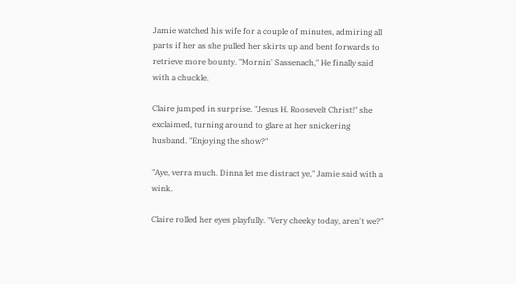Jamie watched his wife for a couple of minutes, admiring all parts if her as she pulled her skirts up and bent forwards to retrieve more bounty. "Mornin' Sassenach," He finally said with a chuckle.

Claire jumped in surprise. "Jesus H. Roosevelt Christ!" she exclaimed, turning around to glare at her snickering husband. "Enjoying the show?"

"Aye, verra much. Dinna let me distract ye," Jamie said with a wink.

Claire rolled her eyes playfully. "Very cheeky today, aren't we?"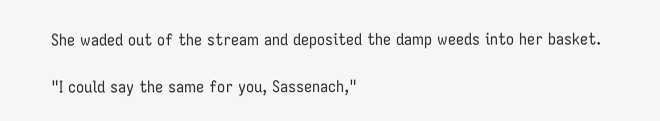She waded out of the stream and deposited the damp weeds into her basket.

"I could say the same for you, Sassenach,"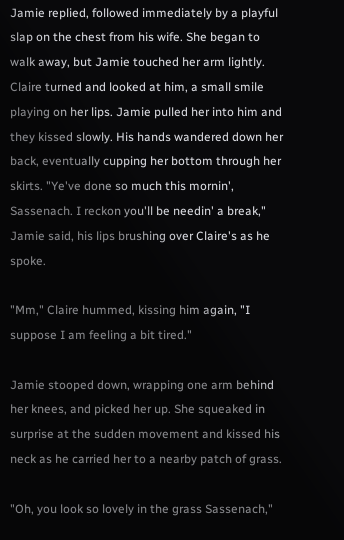Jamie replied, followed immediately by a playful slap on the chest from his wife. She began to walk away, but Jamie touched her arm lightly. Claire turned and looked at him, a small smile playing on her lips. Jamie pulled her into him and they kissed slowly. His hands wandered down her back, eventually cupping her bottom through her skirts. "Ye've done so much this mornin', Sassenach. I reckon you'll be needin' a break," Jamie said, his lips brushing over Claire's as he spoke.

"Mm," Claire hummed, kissing him again, "I suppose I am feeling a bit tired."

Jamie stooped down, wrapping one arm behind her knees, and picked her up. She squeaked in surprise at the sudden movement and kissed his neck as he carried her to a nearby patch of grass.

"Oh, you look so lovely in the grass Sassenach,"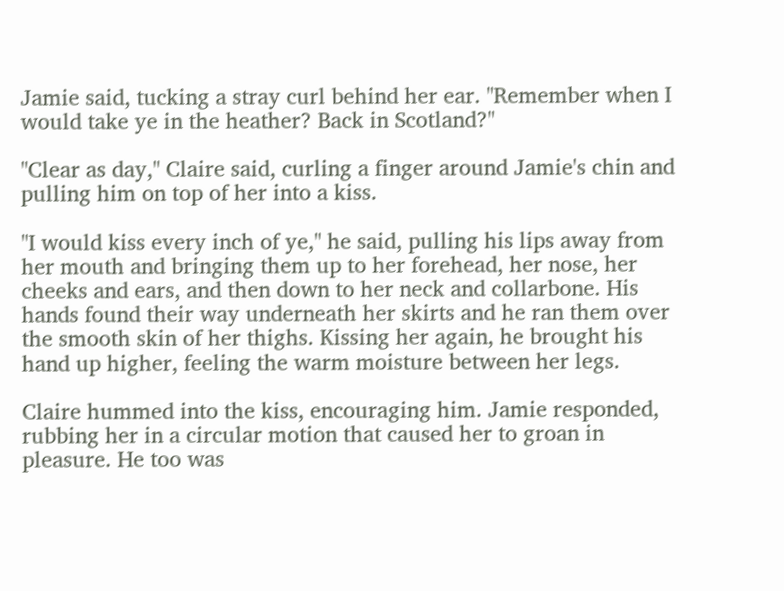Jamie said, tucking a stray curl behind her ear. "Remember when I would take ye in the heather? Back in Scotland?"

"Clear as day," Claire said, curling a finger around Jamie's chin and pulling him on top of her into a kiss.

"I would kiss every inch of ye," he said, pulling his lips away from her mouth and bringing them up to her forehead, her nose, her cheeks and ears, and then down to her neck and collarbone. His hands found their way underneath her skirts and he ran them over the smooth skin of her thighs. Kissing her again, he brought his hand up higher, feeling the warm moisture between her legs.

Claire hummed into the kiss, encouraging him. Jamie responded, rubbing her in a circular motion that caused her to groan in pleasure. He too was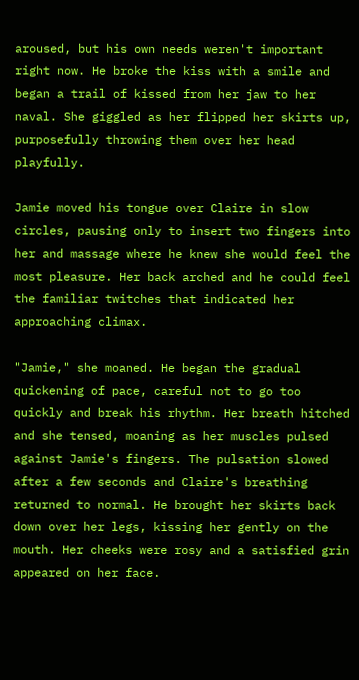aroused, but his own needs weren't important right now. He broke the kiss with a smile and began a trail of kissed from her jaw to her naval. She giggled as her flipped her skirts up, purposefully throwing them over her head playfully.

Jamie moved his tongue over Claire in slow circles, pausing only to insert two fingers into her and massage where he knew she would feel the most pleasure. Her back arched and he could feel the familiar twitches that indicated her approaching climax.

"Jamie," she moaned. He began the gradual quickening of pace, careful not to go too quickly and break his rhythm. Her breath hitched and she tensed, moaning as her muscles pulsed against Jamie's fingers. The pulsation slowed after a few seconds and Claire's breathing returned to normal. He brought her skirts back down over her legs, kissing her gently on the mouth. Her cheeks were rosy and a satisfied grin appeared on her face.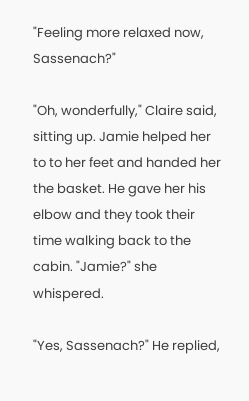"Feeling more relaxed now, Sassenach?"

"Oh, wonderfully," Claire said, sitting up. Jamie helped her to to her feet and handed her the basket. He gave her his elbow and they took their time walking back to the cabin. "Jamie?" she whispered.

"Yes, Sassenach?" He replied,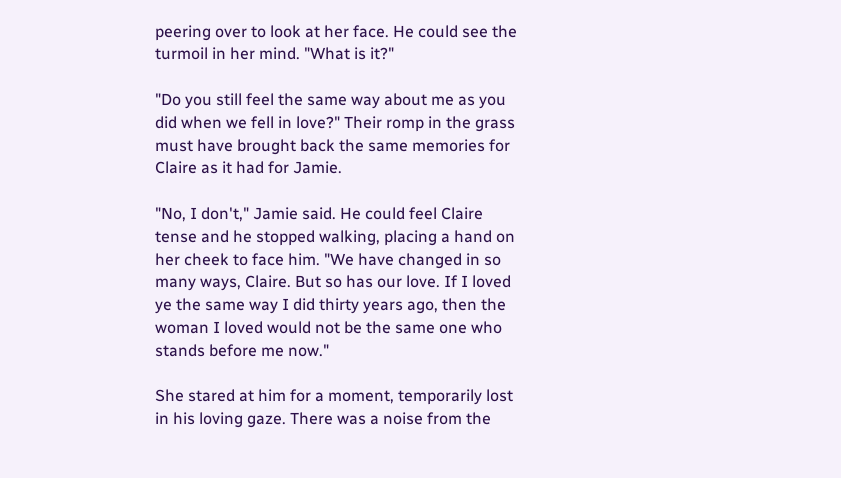peering over to look at her face. He could see the turmoil in her mind. "What is it?"

"Do you still feel the same way about me as you did when we fell in love?" Their romp in the grass must have brought back the same memories for Claire as it had for Jamie.

"No, I don't," Jamie said. He could feel Claire tense and he stopped walking, placing a hand on her cheek to face him. "We have changed in so many ways, Claire. But so has our love. If I loved ye the same way I did thirty years ago, then the woman I loved would not be the same one who stands before me now."

She stared at him for a moment, temporarily lost in his loving gaze. There was a noise from the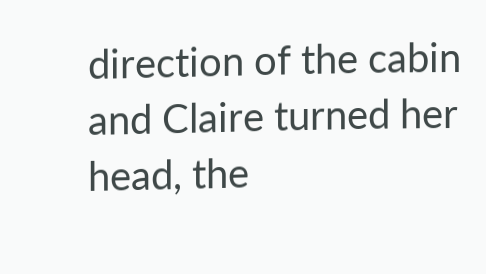direction of the cabin and Claire turned her head, the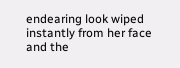endearing look wiped instantly from her face and the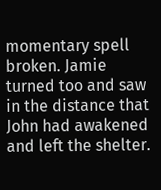momentary spell broken. Jamie turned too and saw in the distance that John had awakened and left the shelter.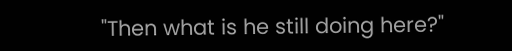"Then what is he still doing here?"